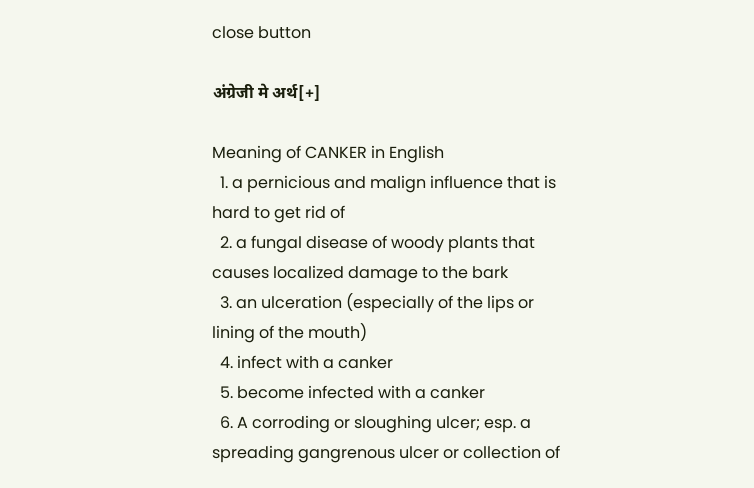close button

अंग्रेजी मे अर्थ[+]

Meaning of CANKER in English
  1. a pernicious and malign influence that is hard to get rid of
  2. a fungal disease of woody plants that causes localized damage to the bark
  3. an ulceration (especially of the lips or lining of the mouth)
  4. infect with a canker
  5. become infected with a canker
  6. A corroding or sloughing ulcer; esp. a spreading gangrenous ulcer or collection of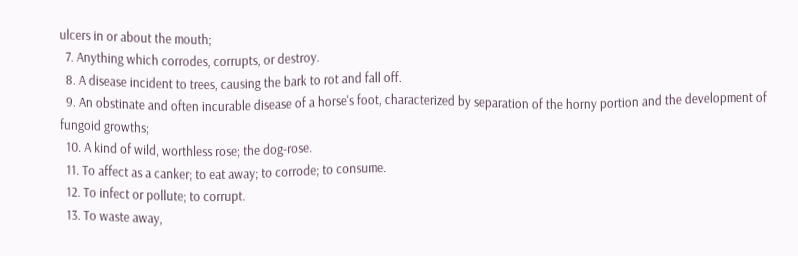ulcers in or about the mouth;
  7. Anything which corrodes, corrupts, or destroy.
  8. A disease incident to trees, causing the bark to rot and fall off.
  9. An obstinate and often incurable disease of a horse's foot, characterized by separation of the horny portion and the development of fungoid growths;
  10. A kind of wild, worthless rose; the dog-rose.
  11. To affect as a canker; to eat away; to corrode; to consume.
  12. To infect or pollute; to corrupt.
  13. To waste away,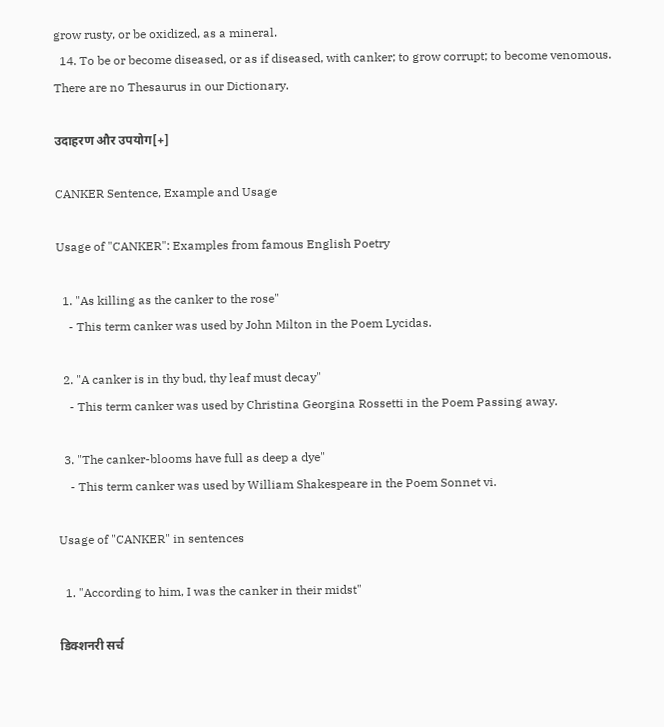grow rusty, or be oxidized, as a mineral.
  14. To be or become diseased, or as if diseased, with canker; to grow corrupt; to become venomous.
There are no Thesaurus in our Dictionary.

उदाहरण और उपयोग[+]

CANKER Sentence, Example and Usage

Usage of "CANKER": Examples from famous English Poetry

  1. "As killing as the canker to the rose"
    - This term canker was used by John Milton in the Poem Lycidas.

  2. "A canker is in thy bud, thy leaf must decay"
    - This term canker was used by Christina Georgina Rossetti in the Poem Passing away.

  3. "The canker-blooms have full as deep a dye"
    - This term canker was used by William Shakespeare in the Poem Sonnet vi.

Usage of "CANKER" in sentences

  1. "According to him, I was the canker in their midst"

डिक्शनरी सर्च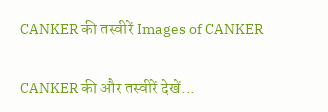CANKER की तस्वीरें Images of CANKER

CANKER की और तस्वीरें देखें...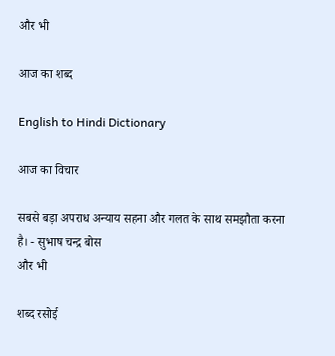और भी

आज का शब्द

English to Hindi Dictionary

आज का विचार

सबसे बड़ा अपराध अन्याय सहना और गलत के साथ समझौता करना है। - सुभाष चन्द्र बोस
और भी

शब्द रसोई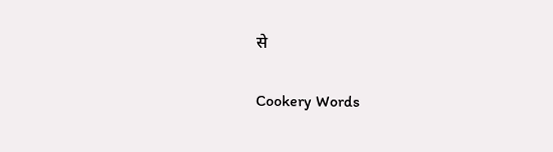से

Cookery Words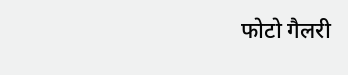फोटो गैलरी